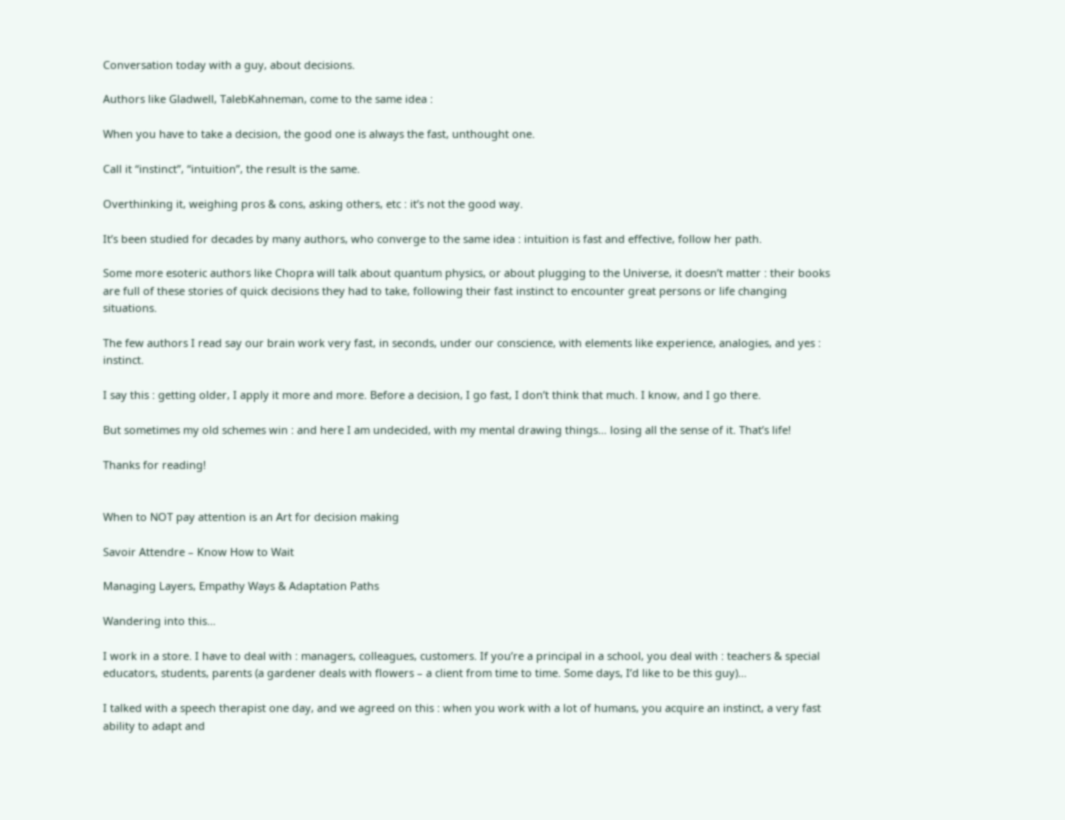Conversation today with a guy, about decisions.

Authors like Gladwell, TalebKahneman, come to the same idea :

When you have to take a decision, the good one is always the fast, unthought one.

Call it “instinct”, “intuition”, the result is the same.

Overthinking it, weighing pros & cons, asking others, etc : it’s not the good way.

It’s been studied for decades by many authors, who converge to the same idea : intuition is fast and effective, follow her path.

Some more esoteric authors like Chopra will talk about quantum physics, or about plugging to the Universe, it doesn’t matter : their books are full of these stories of quick decisions they had to take, following their fast instinct to encounter great persons or life changing situations.

The few authors I read say our brain work very fast, in seconds, under our conscience, with elements like experience, analogies, and yes : instinct.

I say this : getting older, I apply it more and more. Before a decision, I go fast, I don’t think that much. I know, and I go there.

But sometimes my old schemes win : and here I am undecided, with my mental drawing things… losing all the sense of it. That’s life!

Thanks for reading!


When to NOT pay attention is an Art for decision making

Savoir Attendre – Know How to Wait

Managing Layers, Empathy Ways & Adaptation Paths

Wandering into this…

I work in a store. I have to deal with : managers, colleagues, customers. If you’re a principal in a school, you deal with : teachers & special educators, students, parents (a gardener deals with flowers – a client from time to time. Some days, I’d like to be this guy)…

I talked with a speech therapist one day, and we agreed on this : when you work with a lot of humans, you acquire an instinct, a very fast ability to adapt and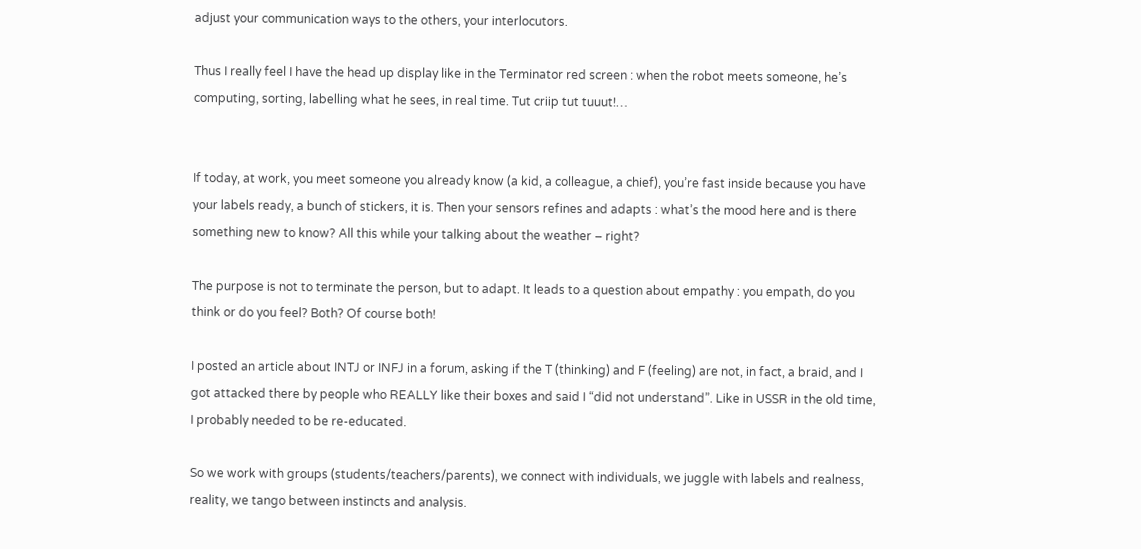adjust your communication ways to the others, your interlocutors.

Thus I really feel I have the head up display like in the Terminator red screen : when the robot meets someone, he’s computing, sorting, labelling what he sees, in real time. Tut criip tut tuuut!…


If today, at work, you meet someone you already know (a kid, a colleague, a chief), you’re fast inside because you have your labels ready, a bunch of stickers, it is. Then your sensors refines and adapts : what’s the mood here and is there something new to know? All this while your talking about the weather – right?

The purpose is not to terminate the person, but to adapt. It leads to a question about empathy : you empath, do you think or do you feel? Both? Of course both!

I posted an article about INTJ or INFJ in a forum, asking if the T (thinking) and F (feeling) are not, in fact, a braid, and I got attacked there by people who REALLY like their boxes and said I “did not understand”. Like in USSR in the old time, I probably needed to be re-educated.

So we work with groups (students/teachers/parents), we connect with individuals, we juggle with labels and realness, reality, we tango between instincts and analysis.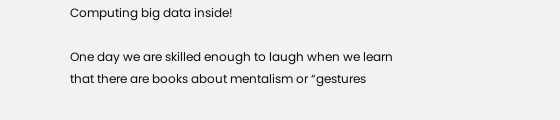Computing big data inside!

One day we are skilled enough to laugh when we learn that there are books about mentalism or “gestures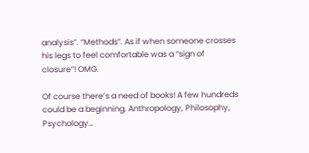analysis”. “Methods”. As if when someone crosses his legs to feel comfortable was a “sign of closure”! OMG.

Of course there’s a need of books! A few hundreds could be a beginning. Anthropology, Philosophy, Psychology…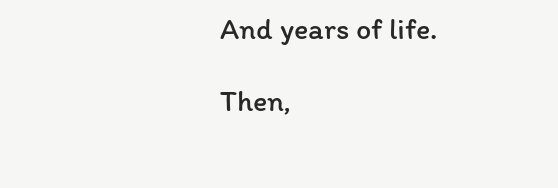And years of life.

Then,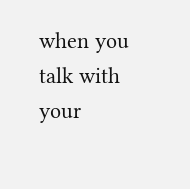when you talk with your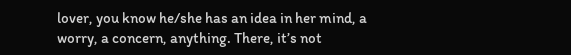lover, you know he/she has an idea in her mind, a worry, a concern, anything. There, it’s not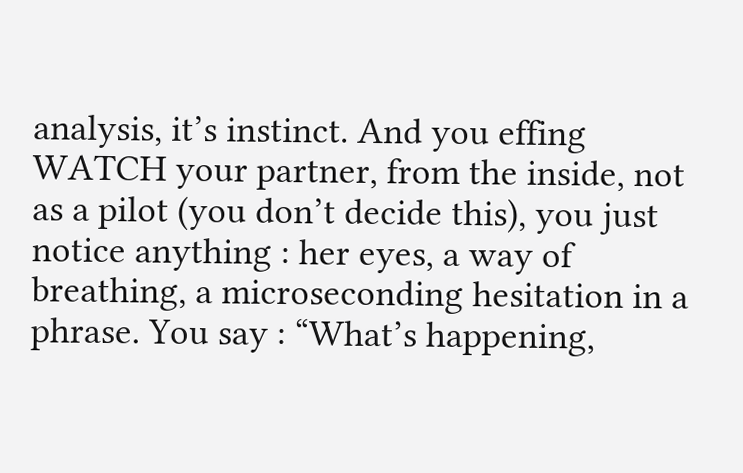analysis, it’s instinct. And you effing WATCH your partner, from the inside, not as a pilot (you don’t decide this), you just notice anything : her eyes, a way of breathing, a microseconding hesitation in a phrase. You say : “What’s happening,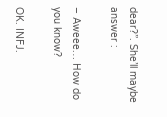dear?”. She’ll maybe answer :

– Aweee… How do you know?

OK. INFJ.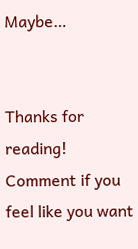Maybe…


Thanks for reading! Comment if you feel like you want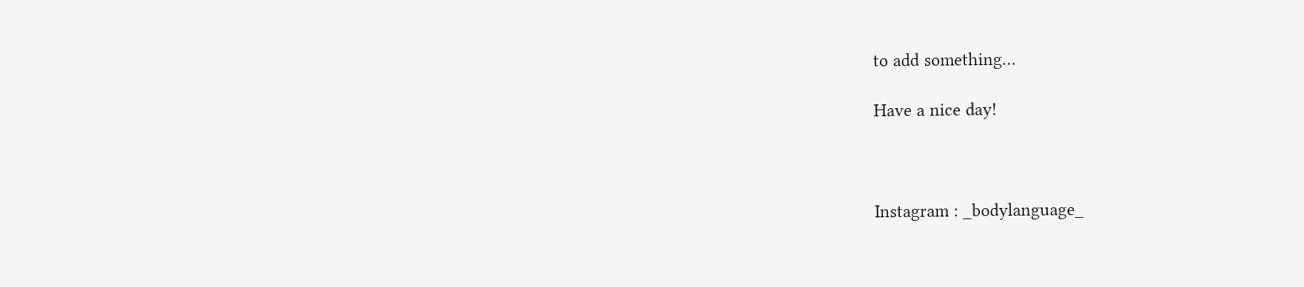to add something…

Have a nice day!



Instagram : _bodylanguage_